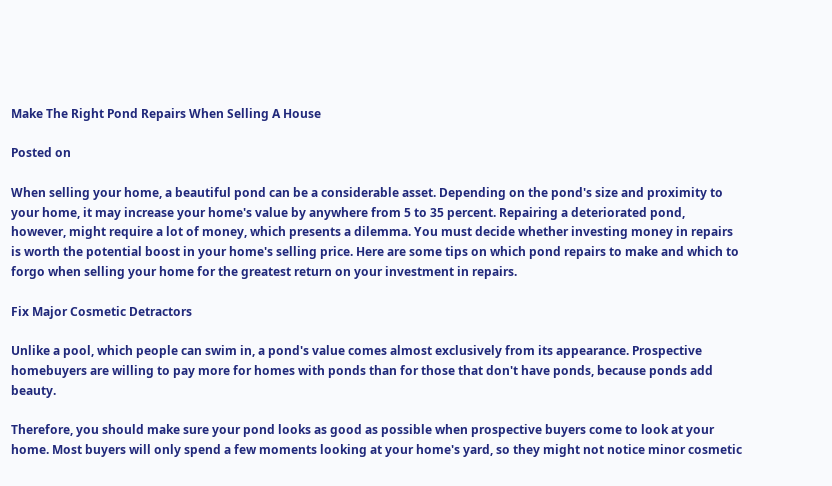Make The Right Pond Repairs When Selling A House

Posted on

When selling your home, a beautiful pond can be a considerable asset. Depending on the pond's size and proximity to your home, it may increase your home's value by anywhere from 5 to 35 percent. Repairing a deteriorated pond, however, might require a lot of money, which presents a dilemma. You must decide whether investing money in repairs is worth the potential boost in your home's selling price. Here are some tips on which pond repairs to make and which to forgo when selling your home for the greatest return on your investment in repairs.

Fix Major Cosmetic Detractors

Unlike a pool, which people can swim in, a pond's value comes almost exclusively from its appearance. Prospective homebuyers are willing to pay more for homes with ponds than for those that don't have ponds, because ponds add beauty.

Therefore, you should make sure your pond looks as good as possible when prospective buyers come to look at your home. Most buyers will only spend a few moments looking at your home's yard, so they might not notice minor cosmetic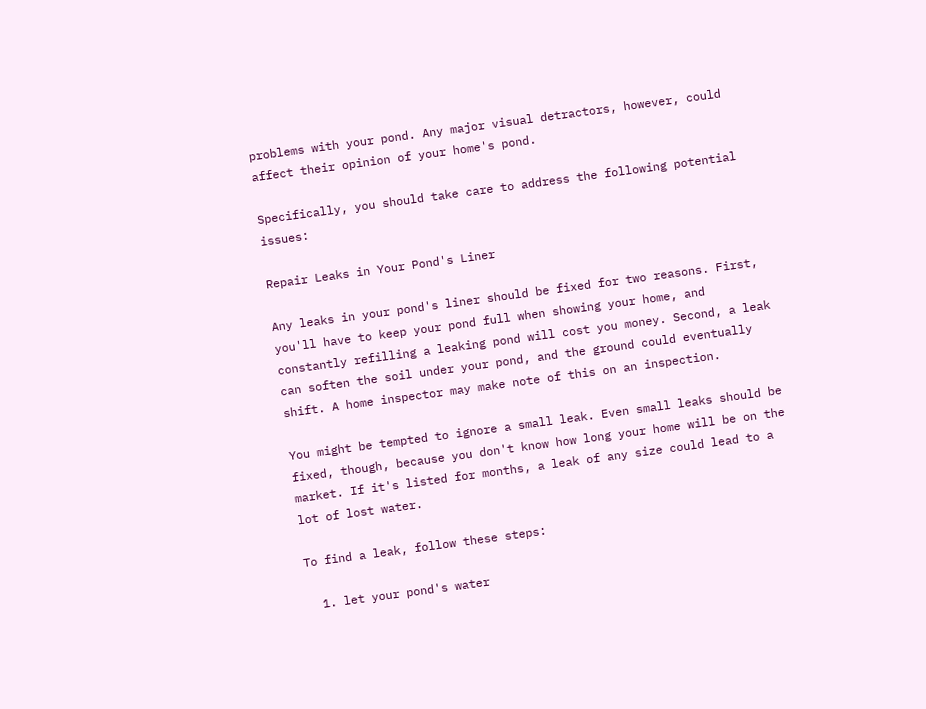problems with your pond. Any major visual detractors, however, could affect their opinion of your home's pond.

Specifically, you should take care to address the following potential issues:

Repair Leaks in Your Pond's Liner

Any leaks in your pond's liner should be fixed for two reasons. First, you'll have to keep your pond full when showing your home, and constantly refilling a leaking pond will cost you money. Second, a leak can soften the soil under your pond, and the ground could eventually shift. A home inspector may make note of this on an inspection.

You might be tempted to ignore a small leak. Even small leaks should be fixed, though, because you don't know how long your home will be on the market. If it's listed for months, a leak of any size could lead to a lot of lost water.

To find a leak, follow these steps:

  1. let your pond's water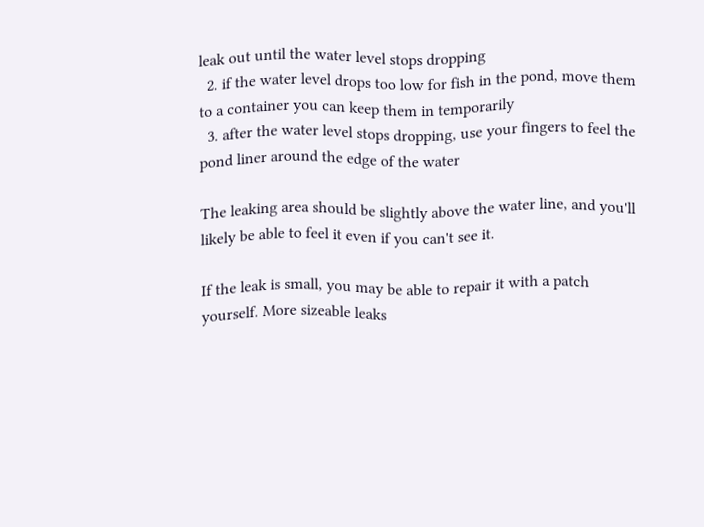leak out until the water level stops dropping
  2. if the water level drops too low for fish in the pond, move them to a container you can keep them in temporarily
  3. after the water level stops dropping, use your fingers to feel the pond liner around the edge of the water

The leaking area should be slightly above the water line, and you'll likely be able to feel it even if you can't see it.

If the leak is small, you may be able to repair it with a patch yourself. More sizeable leaks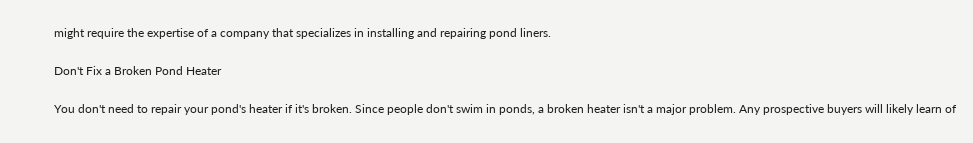might require the expertise of a company that specializes in installing and repairing pond liners.

Don't Fix a Broken Pond Heater

You don't need to repair your pond's heater if it's broken. Since people don't swim in ponds, a broken heater isn't a major problem. Any prospective buyers will likely learn of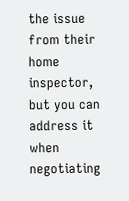the issue from their home inspector, but you can address it when negotiating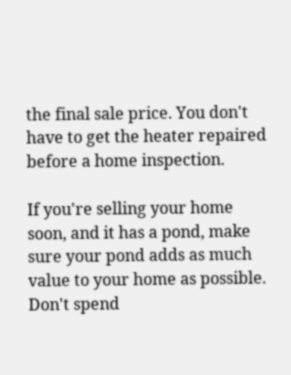the final sale price. You don't have to get the heater repaired before a home inspection.

If you're selling your home soon, and it has a pond, make sure your pond adds as much value to your home as possible. Don't spend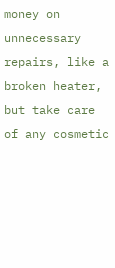money on unnecessary repairs, like a broken heater, but take care of any cosmetic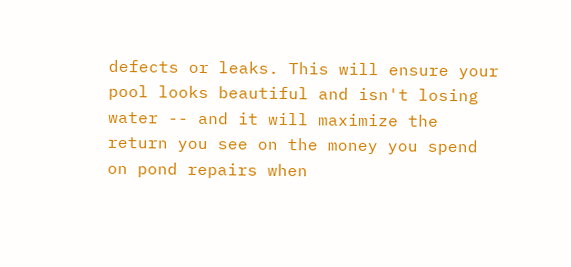defects or leaks. This will ensure your pool looks beautiful and isn't losing water -- and it will maximize the return you see on the money you spend on pond repairs when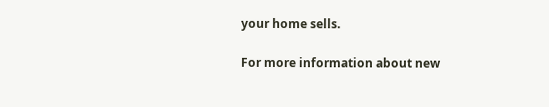your home sells.

For more information about new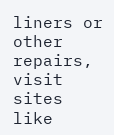liners or other repairs, visit sites like